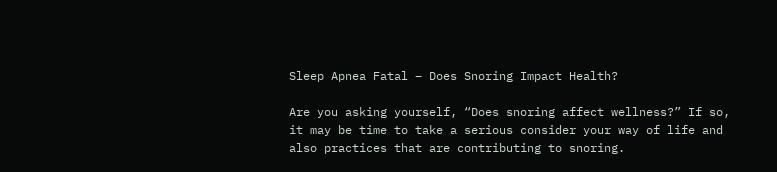Sleep Apnea Fatal – Does Snoring Impact Health?

Are you asking yourself, “Does snoring affect wellness?” If so, it may be time to take a serious consider your way of life and also practices that are contributing to snoring.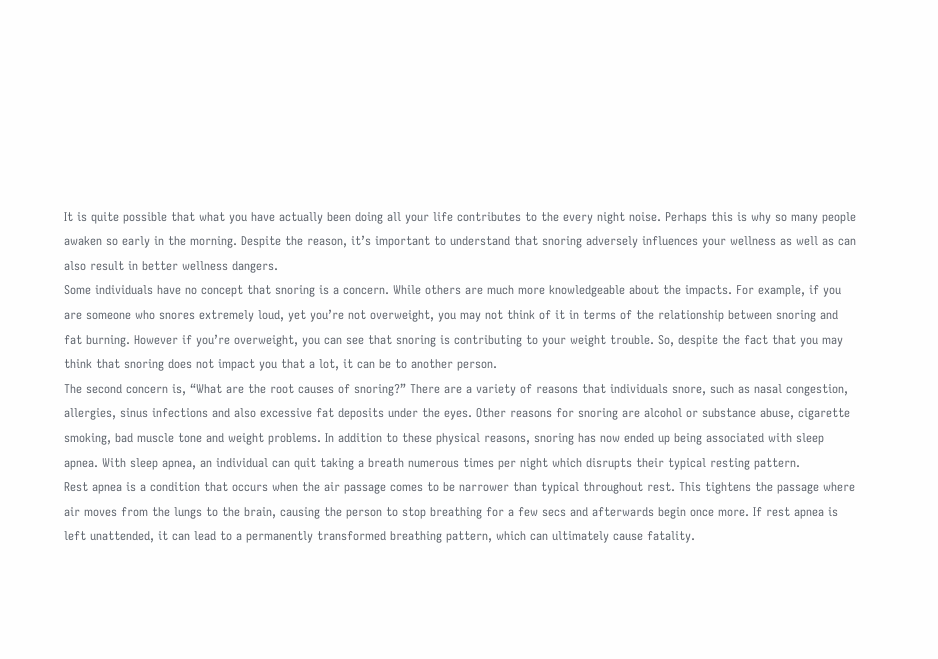It is quite possible that what you have actually been doing all your life contributes to the every night noise. Perhaps this is why so many people awaken so early in the morning. Despite the reason, it’s important to understand that snoring adversely influences your wellness as well as can also result in better wellness dangers.
Some individuals have no concept that snoring is a concern. While others are much more knowledgeable about the impacts. For example, if you are someone who snores extremely loud, yet you’re not overweight, you may not think of it in terms of the relationship between snoring and fat burning. However if you’re overweight, you can see that snoring is contributing to your weight trouble. So, despite the fact that you may think that snoring does not impact you that a lot, it can be to another person.
The second concern is, “What are the root causes of snoring?” There are a variety of reasons that individuals snore, such as nasal congestion, allergies, sinus infections and also excessive fat deposits under the eyes. Other reasons for snoring are alcohol or substance abuse, cigarette smoking, bad muscle tone and weight problems. In addition to these physical reasons, snoring has now ended up being associated with sleep apnea. With sleep apnea, an individual can quit taking a breath numerous times per night which disrupts their typical resting pattern.
Rest apnea is a condition that occurs when the air passage comes to be narrower than typical throughout rest. This tightens the passage where air moves from the lungs to the brain, causing the person to stop breathing for a few secs and afterwards begin once more. If rest apnea is left unattended, it can lead to a permanently transformed breathing pattern, which can ultimately cause fatality.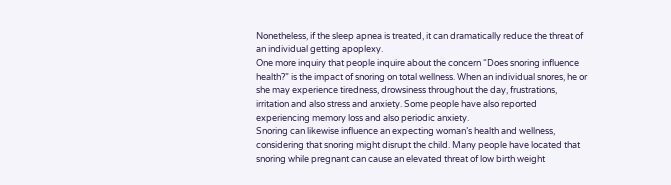Nonetheless, if the sleep apnea is treated, it can dramatically reduce the threat of an individual getting apoplexy.
One more inquiry that people inquire about the concern “Does snoring influence health?” is the impact of snoring on total wellness. When an individual snores, he or she may experience tiredness, drowsiness throughout the day, frustrations, irritation and also stress and anxiety. Some people have also reported experiencing memory loss and also periodic anxiety.
Snoring can likewise influence an expecting woman’s health and wellness, considering that snoring might disrupt the child. Many people have located that snoring while pregnant can cause an elevated threat of low birth weight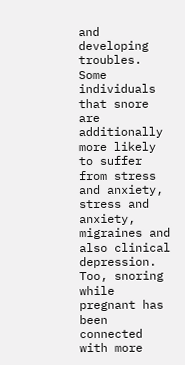and developing troubles. Some individuals that snore are additionally more likely to suffer from stress and anxiety, stress and anxiety, migraines and also clinical depression. Too, snoring while pregnant has been connected with more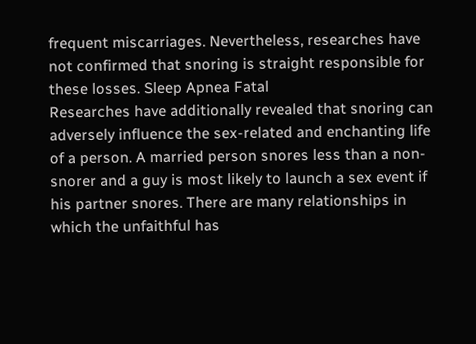frequent miscarriages. Nevertheless, researches have not confirmed that snoring is straight responsible for these losses. Sleep Apnea Fatal
Researches have additionally revealed that snoring can adversely influence the sex-related and enchanting life of a person. A married person snores less than a non-snorer and a guy is most likely to launch a sex event if his partner snores. There are many relationships in which the unfaithful has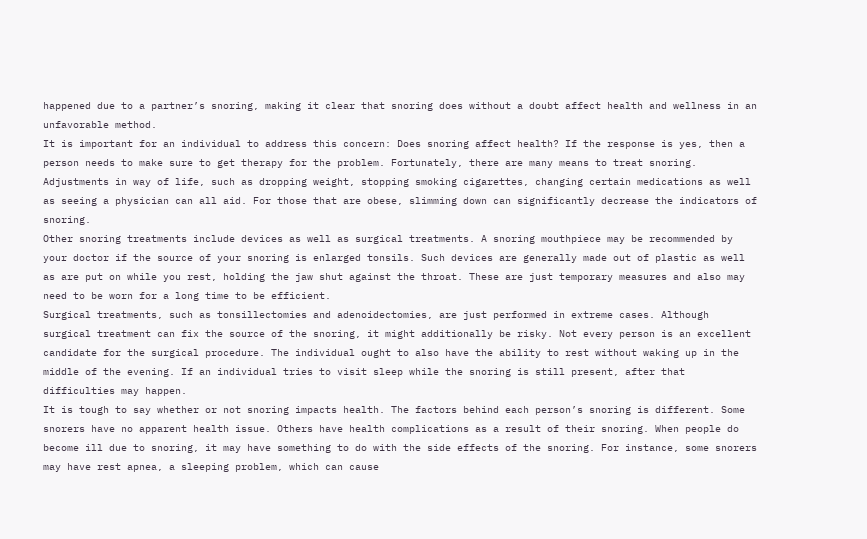happened due to a partner’s snoring, making it clear that snoring does without a doubt affect health and wellness in an unfavorable method.
It is important for an individual to address this concern: Does snoring affect health? If the response is yes, then a person needs to make sure to get therapy for the problem. Fortunately, there are many means to treat snoring. Adjustments in way of life, such as dropping weight, stopping smoking cigarettes, changing certain medications as well as seeing a physician can all aid. For those that are obese, slimming down can significantly decrease the indicators of snoring.
Other snoring treatments include devices as well as surgical treatments. A snoring mouthpiece may be recommended by your doctor if the source of your snoring is enlarged tonsils. Such devices are generally made out of plastic as well as are put on while you rest, holding the jaw shut against the throat. These are just temporary measures and also may need to be worn for a long time to be efficient.
Surgical treatments, such as tonsillectomies and adenoidectomies, are just performed in extreme cases. Although surgical treatment can fix the source of the snoring, it might additionally be risky. Not every person is an excellent candidate for the surgical procedure. The individual ought to also have the ability to rest without waking up in the middle of the evening. If an individual tries to visit sleep while the snoring is still present, after that difficulties may happen.
It is tough to say whether or not snoring impacts health. The factors behind each person’s snoring is different. Some snorers have no apparent health issue. Others have health complications as a result of their snoring. When people do become ill due to snoring, it may have something to do with the side effects of the snoring. For instance, some snorers may have rest apnea, a sleeping problem, which can cause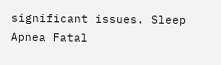significant issues. Sleep Apnea Fatal